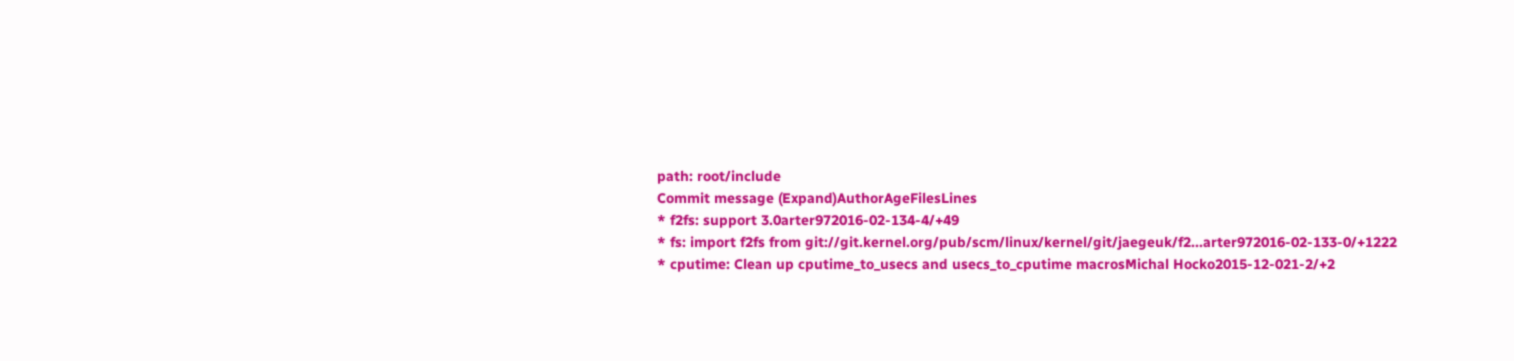path: root/include
Commit message (Expand)AuthorAgeFilesLines
* f2fs: support 3.0arter972016-02-134-4/+49
* fs: import f2fs from git://git.kernel.org/pub/scm/linux/kernel/git/jaegeuk/f2...arter972016-02-133-0/+1222
* cputime: Clean up cputime_to_usecs and usecs_to_cputime macrosMichal Hocko2015-12-021-2/+2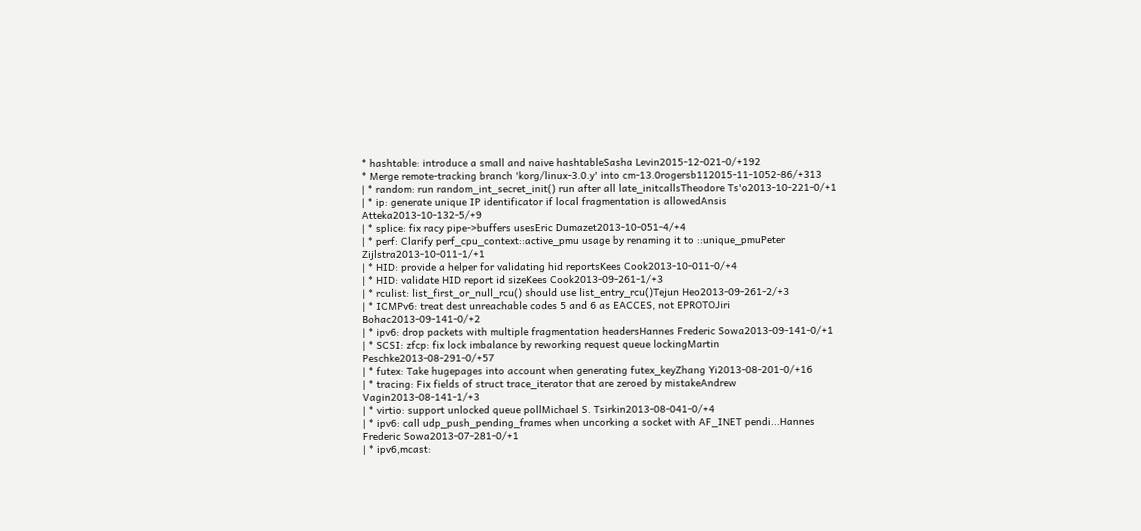* hashtable: introduce a small and naive hashtableSasha Levin2015-12-021-0/+192
* Merge remote-tracking branch 'korg/linux-3.0.y' into cm-13.0rogersb112015-11-1052-86/+313
| * random: run random_int_secret_init() run after all late_initcallsTheodore Ts'o2013-10-221-0/+1
| * ip: generate unique IP identificator if local fragmentation is allowedAnsis Atteka2013-10-132-5/+9
| * splice: fix racy pipe->buffers usesEric Dumazet2013-10-051-4/+4
| * perf: Clarify perf_cpu_context::active_pmu usage by renaming it to ::unique_pmuPeter Zijlstra2013-10-011-1/+1
| * HID: provide a helper for validating hid reportsKees Cook2013-10-011-0/+4
| * HID: validate HID report id sizeKees Cook2013-09-261-1/+3
| * rculist: list_first_or_null_rcu() should use list_entry_rcu()Tejun Heo2013-09-261-2/+3
| * ICMPv6: treat dest unreachable codes 5 and 6 as EACCES, not EPROTOJiri Bohac2013-09-141-0/+2
| * ipv6: drop packets with multiple fragmentation headersHannes Frederic Sowa2013-09-141-0/+1
| * SCSI: zfcp: fix lock imbalance by reworking request queue lockingMartin Peschke2013-08-291-0/+57
| * futex: Take hugepages into account when generating futex_keyZhang Yi2013-08-201-0/+16
| * tracing: Fix fields of struct trace_iterator that are zeroed by mistakeAndrew Vagin2013-08-141-1/+3
| * virtio: support unlocked queue pollMichael S. Tsirkin2013-08-041-0/+4
| * ipv6: call udp_push_pending_frames when uncorking a socket with AF_INET pendi...Hannes Frederic Sowa2013-07-281-0/+1
| * ipv6,mcast: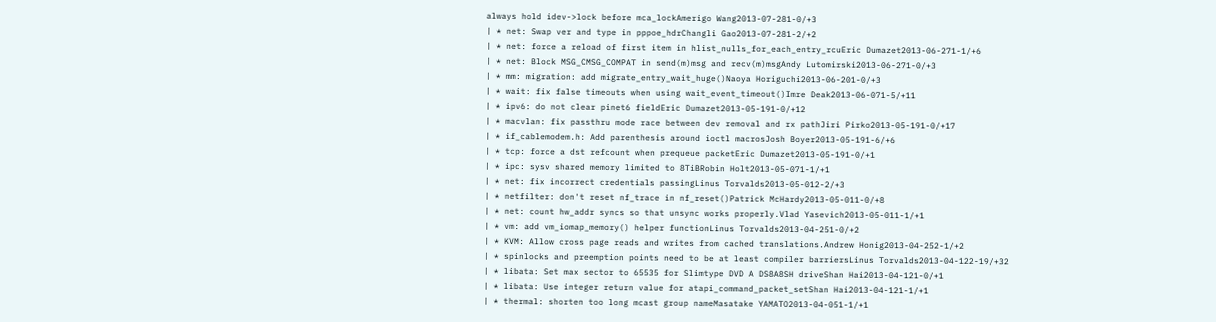always hold idev->lock before mca_lockAmerigo Wang2013-07-281-0/+3
| * net: Swap ver and type in pppoe_hdrChangli Gao2013-07-281-2/+2
| * net: force a reload of first item in hlist_nulls_for_each_entry_rcuEric Dumazet2013-06-271-1/+6
| * net: Block MSG_CMSG_COMPAT in send(m)msg and recv(m)msgAndy Lutomirski2013-06-271-0/+3
| * mm: migration: add migrate_entry_wait_huge()Naoya Horiguchi2013-06-201-0/+3
| * wait: fix false timeouts when using wait_event_timeout()Imre Deak2013-06-071-5/+11
| * ipv6: do not clear pinet6 fieldEric Dumazet2013-05-191-0/+12
| * macvlan: fix passthru mode race between dev removal and rx pathJiri Pirko2013-05-191-0/+17
| * if_cablemodem.h: Add parenthesis around ioctl macrosJosh Boyer2013-05-191-6/+6
| * tcp: force a dst refcount when prequeue packetEric Dumazet2013-05-191-0/+1
| * ipc: sysv shared memory limited to 8TiBRobin Holt2013-05-071-1/+1
| * net: fix incorrect credentials passingLinus Torvalds2013-05-012-2/+3
| * netfilter: don't reset nf_trace in nf_reset()Patrick McHardy2013-05-011-0/+8
| * net: count hw_addr syncs so that unsync works properly.Vlad Yasevich2013-05-011-1/+1
| * vm: add vm_iomap_memory() helper functionLinus Torvalds2013-04-251-0/+2
| * KVM: Allow cross page reads and writes from cached translations.Andrew Honig2013-04-252-1/+2
| * spinlocks and preemption points need to be at least compiler barriersLinus Torvalds2013-04-122-19/+32
| * libata: Set max sector to 65535 for Slimtype DVD A DS8A8SH driveShan Hai2013-04-121-0/+1
| * libata: Use integer return value for atapi_command_packet_setShan Hai2013-04-121-1/+1
| * thermal: shorten too long mcast group nameMasatake YAMATO2013-04-051-1/+1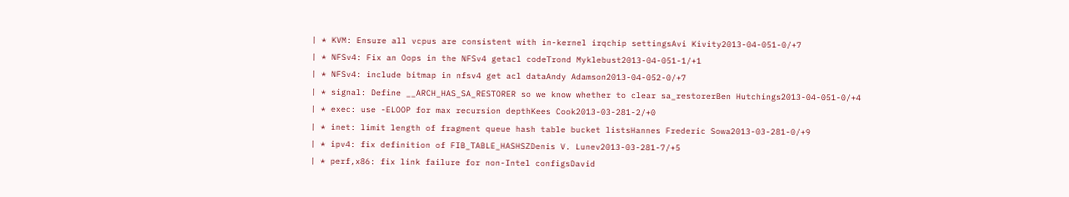| * KVM: Ensure all vcpus are consistent with in-kernel irqchip settingsAvi Kivity2013-04-051-0/+7
| * NFSv4: Fix an Oops in the NFSv4 getacl codeTrond Myklebust2013-04-051-1/+1
| * NFSv4: include bitmap in nfsv4 get acl dataAndy Adamson2013-04-052-0/+7
| * signal: Define __ARCH_HAS_SA_RESTORER so we know whether to clear sa_restorerBen Hutchings2013-04-051-0/+4
| * exec: use -ELOOP for max recursion depthKees Cook2013-03-281-2/+0
| * inet: limit length of fragment queue hash table bucket listsHannes Frederic Sowa2013-03-281-0/+9
| * ipv4: fix definition of FIB_TABLE_HASHSZDenis V. Lunev2013-03-281-7/+5
| * perf,x86: fix link failure for non-Intel configsDavid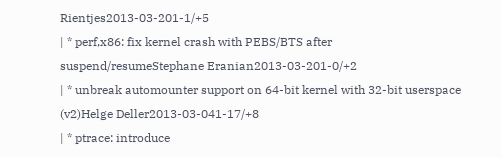Rientjes2013-03-201-1/+5
| * perf,x86: fix kernel crash with PEBS/BTS after suspend/resumeStephane Eranian2013-03-201-0/+2
| * unbreak automounter support on 64-bit kernel with 32-bit userspace (v2)Helge Deller2013-03-041-17/+8
| * ptrace: introduce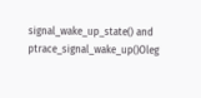signal_wake_up_state() and ptrace_signal_wake_up()Oleg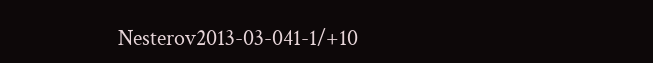Nesterov2013-03-041-1/+10